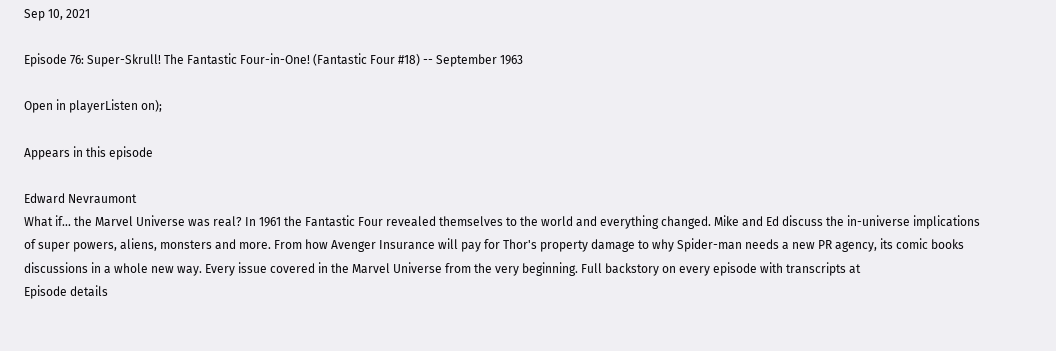Sep 10, 2021

Episode 76: Super-Skrull! The Fantastic Four-in-One! (Fantastic Four #18) -- September 1963

Open in playerListen on);

Appears in this episode

Edward Nevraumont
What if... the Marvel Universe was real? In 1961 the Fantastic Four revealed themselves to the world and everything changed. Mike and Ed discuss the in-universe implications of super powers, aliens, monsters and more. From how Avenger Insurance will pay for Thor's property damage to why Spider-man needs a new PR agency, its comic books discussions in a whole new way. Every issue covered in the Marvel Universe from the very beginning. Full backstory on every episode with transcripts at
Episode details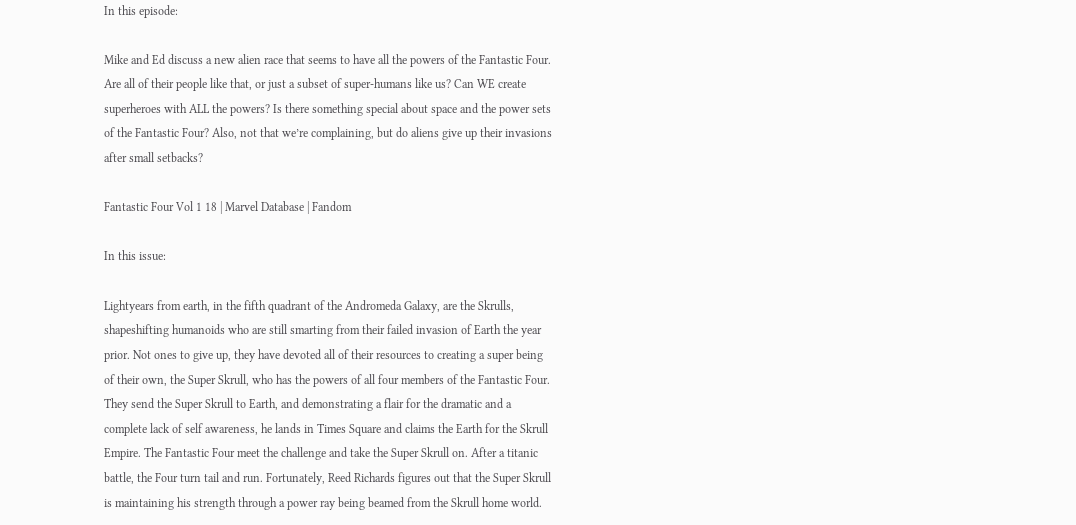In this episode:

Mike and Ed discuss a new alien race that seems to have all the powers of the Fantastic Four. Are all of their people like that, or just a subset of super-humans like us? Can WE create superheroes with ALL the powers? Is there something special about space and the power sets of the Fantastic Four? Also, not that we’re complaining, but do aliens give up their invasions after small setbacks?

Fantastic Four Vol 1 18 | Marvel Database | Fandom

In this issue:

Lightyears from earth, in the fifth quadrant of the Andromeda Galaxy, are the Skrulls, shapeshifting humanoids who are still smarting from their failed invasion of Earth the year prior. Not ones to give up, they have devoted all of their resources to creating a super being of their own, the Super Skrull, who has the powers of all four members of the Fantastic Four. They send the Super Skrull to Earth, and demonstrating a flair for the dramatic and a complete lack of self awareness, he lands in Times Square and claims the Earth for the Skrull Empire. The Fantastic Four meet the challenge and take the Super Skrull on. After a titanic battle, the Four turn tail and run. Fortunately, Reed Richards figures out that the Super Skrull is maintaining his strength through a power ray being beamed from the Skrull home world.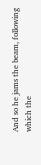And so he jams the beam, following which the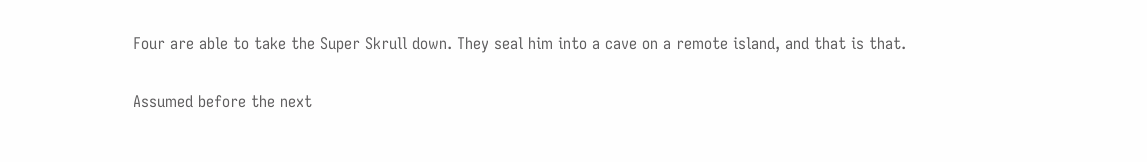Four are able to take the Super Skrull down. They seal him into a cave on a remote island, and that is that.

Assumed before the next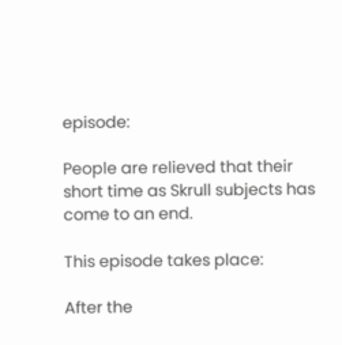episode:

People are relieved that their short time as Skrull subjects has come to an end.

This episode takes place:

After the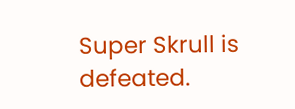Super Skrull is defeated.